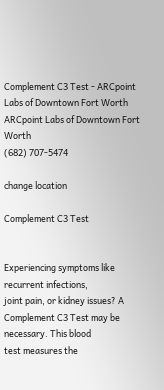Complement C3 Test - ARCpoint Labs of Downtown Fort Worth
ARCpoint Labs of Downtown Fort Worth
(682) 707-5474

change location

Complement C3 Test


Experiencing symptoms like recurrent infections,
joint pain, or kidney issues? A Complement C3 Test may be necessary. This blood
test measures the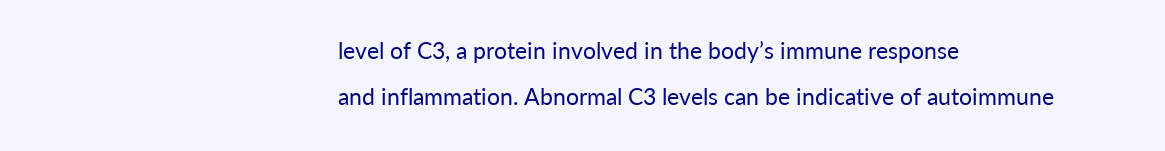level of C3, a protein involved in the body’s immune response
and inflammation. Abnormal C3 levels can be indicative of autoimmune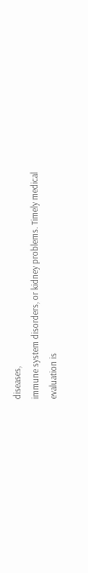diseases,
immune system disorders, or kidney problems. Timely medical evaluation is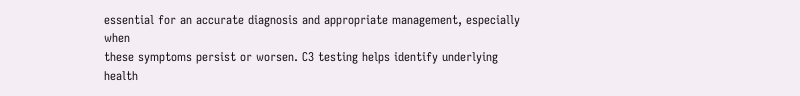essential for an accurate diagnosis and appropriate management, especially when
these symptoms persist or worsen. C3 testing helps identify underlying health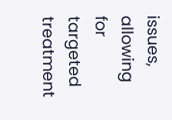issues, allowing for targeted treatment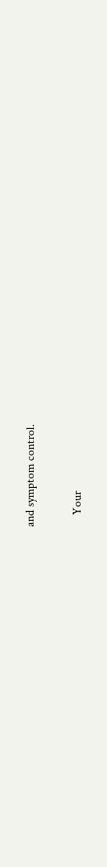and symptom control.

    Your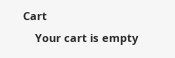Cart
    Your cart is empty